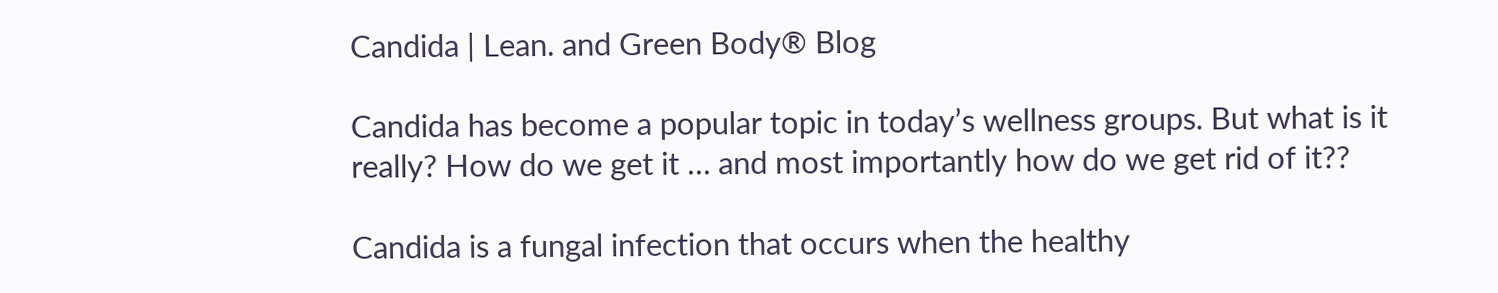Candida | Lean. and Green Body® Blog

Candida has become a popular topic in today’s wellness groups. But what is it really? How do we get it … and most importantly how do we get rid of it??

Candida is a fungal infection that occurs when the healthy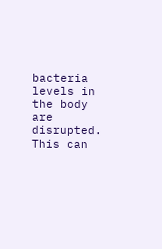bacteria levels in the body are disrupted. This can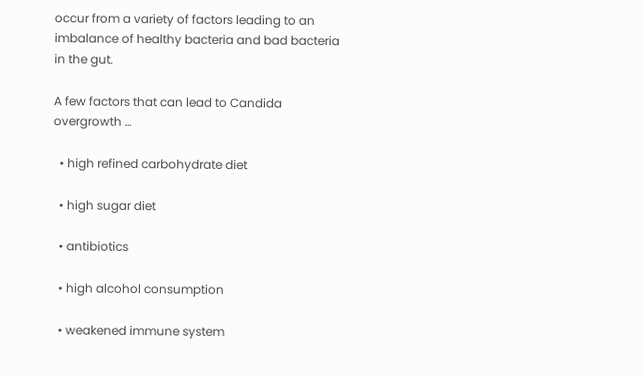occur from a variety of factors leading to an imbalance of healthy bacteria and bad bacteria in the gut.

A few factors that can lead to Candida overgrowth …

  • high refined carbohydrate diet

  • high sugar diet

  • antibiotics

  • high alcohol consumption

  • weakened immune system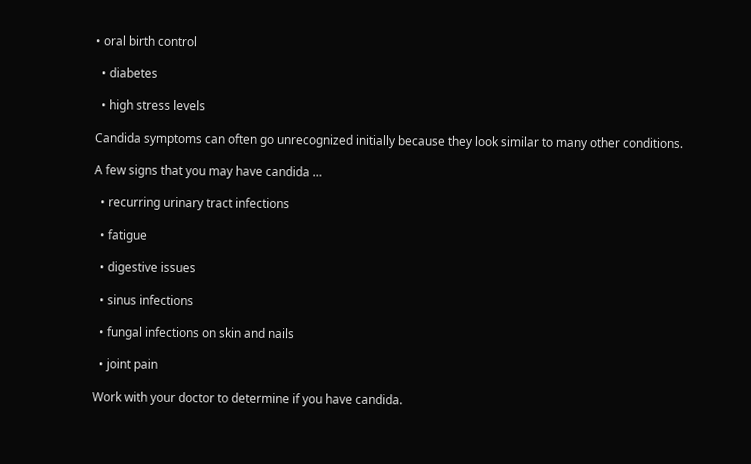• oral birth control

  • diabetes

  • high stress levels

Candida symptoms can often go unrecognized initially because they look similar to many other conditions.

A few signs that you may have candida …

  • recurring urinary tract infections

  • fatigue

  • digestive issues

  • sinus infections

  • fungal infections on skin and nails

  • joint pain

Work with your doctor to determine if you have candida.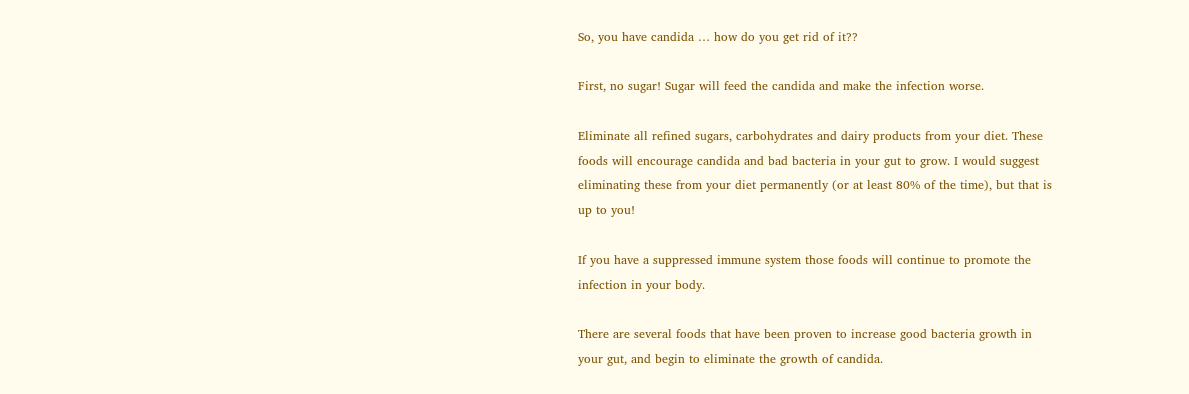So, you have candida … how do you get rid of it??

First, no sugar! Sugar will feed the candida and make the infection worse.

Eliminate all refined sugars, carbohydrates and dairy products from your diet. These foods will encourage candida and bad bacteria in your gut to grow. I would suggest eliminating these from your diet permanently (or at least 80% of the time), but that is up to you!

If you have a suppressed immune system those foods will continue to promote the infection in your body.

There are several foods that have been proven to increase good bacteria growth in your gut, and begin to eliminate the growth of candida.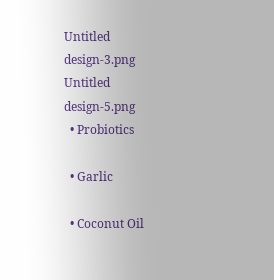Untitled design-3.png
Untitled design-5.png
  • Probiotics

  • Garlic

  • Coconut Oil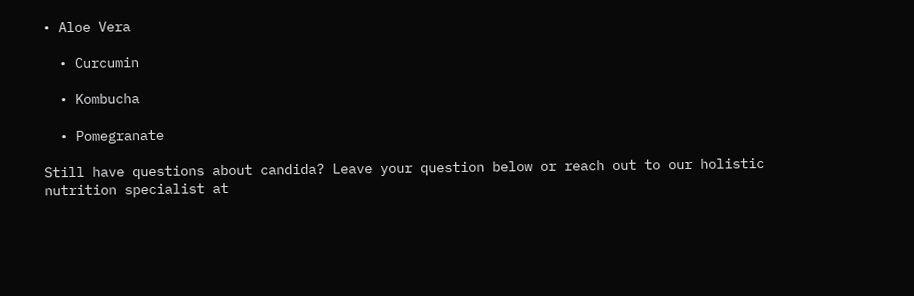• Aloe Vera

  • Curcumin

  • Kombucha

  • Pomegranate

Still have questions about candida? Leave your question below or reach out to our holistic nutrition specialist at